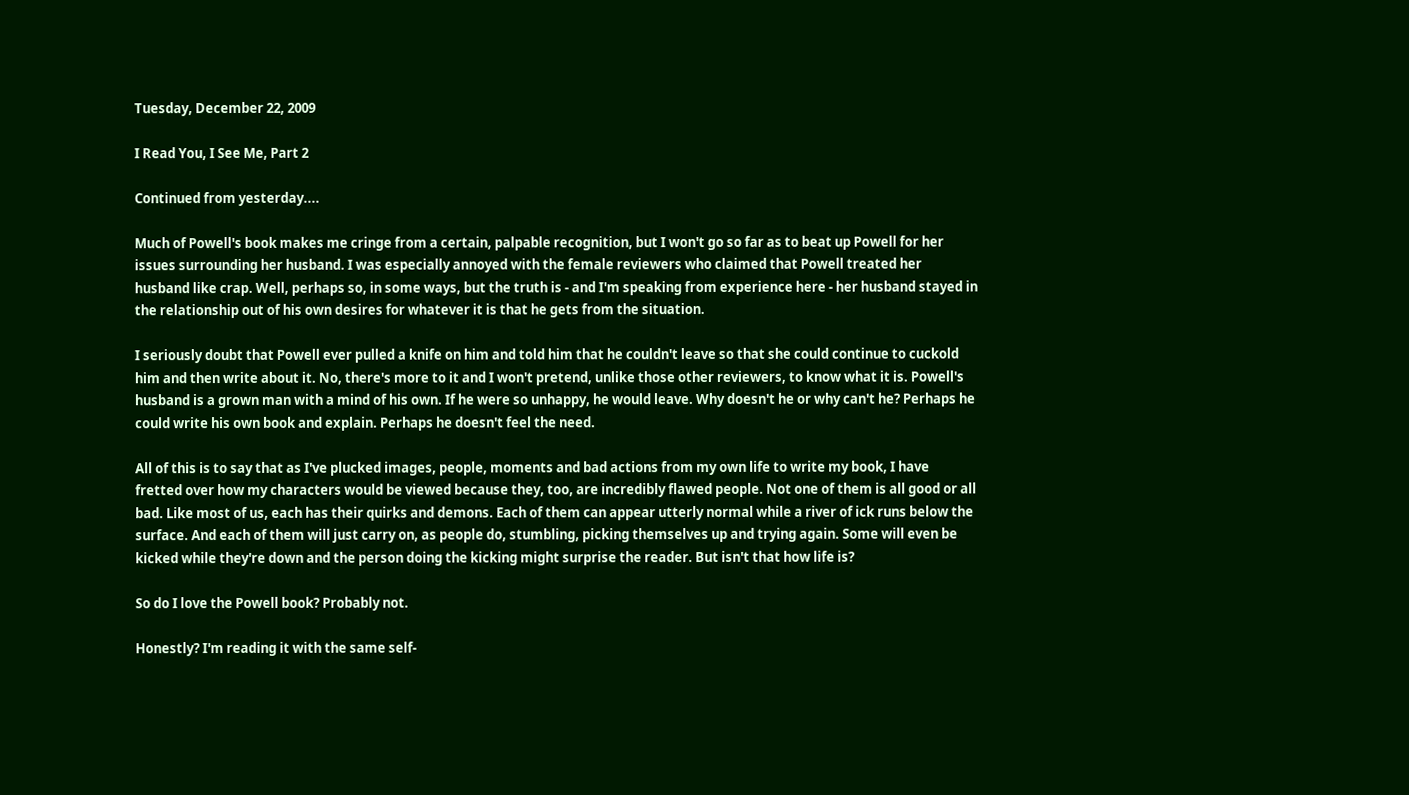Tuesday, December 22, 2009

I Read You, I See Me, Part 2

Continued from yesterday....

Much of Powell's book makes me cringe from a certain, palpable recognition, but I won't go so far as to beat up Powell for her issues surrounding her husband. I was especially annoyed with the female reviewers who claimed that Powell treated her husband like crap. Well, perhaps so, in some ways, but the truth is - and I'm speaking from experience here - her husband stayed in the relationship out of his own desires for whatever it is that he gets from the situation.

I seriously doubt that Powell ever pulled a knife on him and told him that he couldn't leave so that she could continue to cuckold him and then write about it. No, there's more to it and I won't pretend, unlike those other reviewers, to know what it is. Powell's husband is a grown man with a mind of his own. If he were so unhappy, he would leave. Why doesn't he or why can't he? Perhaps he could write his own book and explain. Perhaps he doesn't feel the need.

All of this is to say that as I've plucked images, people, moments and bad actions from my own life to write my book, I have fretted over how my characters would be viewed because they, too, are incredibly flawed people. Not one of them is all good or all bad. Like most of us, each has their quirks and demons. Each of them can appear utterly normal while a river of ick runs below the surface. And each of them will just carry on, as people do, stumbling, picking themselves up and trying again. Some will even be kicked while they're down and the person doing the kicking might surprise the reader. But isn't that how life is?

So do I love the Powell book? Probably not.

Honestly? I'm reading it with the same self-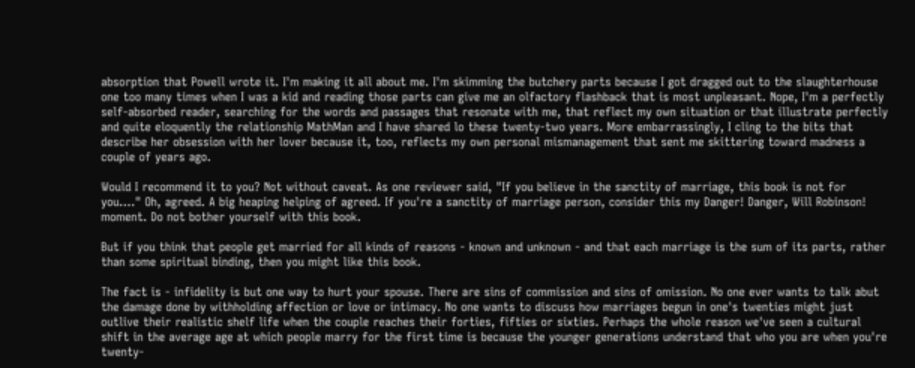absorption that Powell wrote it. I'm making it all about me. I'm skimming the butchery parts because I got dragged out to the slaughterhouse one too many times when I was a kid and reading those parts can give me an olfactory flashback that is most unpleasant. Nope, I'm a perfectly self-absorbed reader, searching for the words and passages that resonate with me, that reflect my own situation or that illustrate perfectly and quite eloquently the relationship MathMan and I have shared lo these twenty-two years. More embarrassingly, I cling to the bits that describe her obsession with her lover because it, too, reflects my own personal mismanagement that sent me skittering toward madness a couple of years ago.

Would I recommend it to you? Not without caveat. As one reviewer said, "If you believe in the sanctity of marriage, this book is not for you...." Oh, agreed. A big heaping helping of agreed. If you're a sanctity of marriage person, consider this my Danger! Danger, Will Robinson! moment. Do not bother yourself with this book.

But if you think that people get married for all kinds of reasons - known and unknown - and that each marriage is the sum of its parts, rather than some spiritual binding, then you might like this book.

The fact is - infidelity is but one way to hurt your spouse. There are sins of commission and sins of omission. No one ever wants to talk abut the damage done by withholding affection or love or intimacy. No one wants to discuss how marriages begun in one's twenties might just outlive their realistic shelf life when the couple reaches their forties, fifties or sixties. Perhaps the whole reason we've seen a cultural shift in the average age at which people marry for the first time is because the younger generations understand that who you are when you're twenty-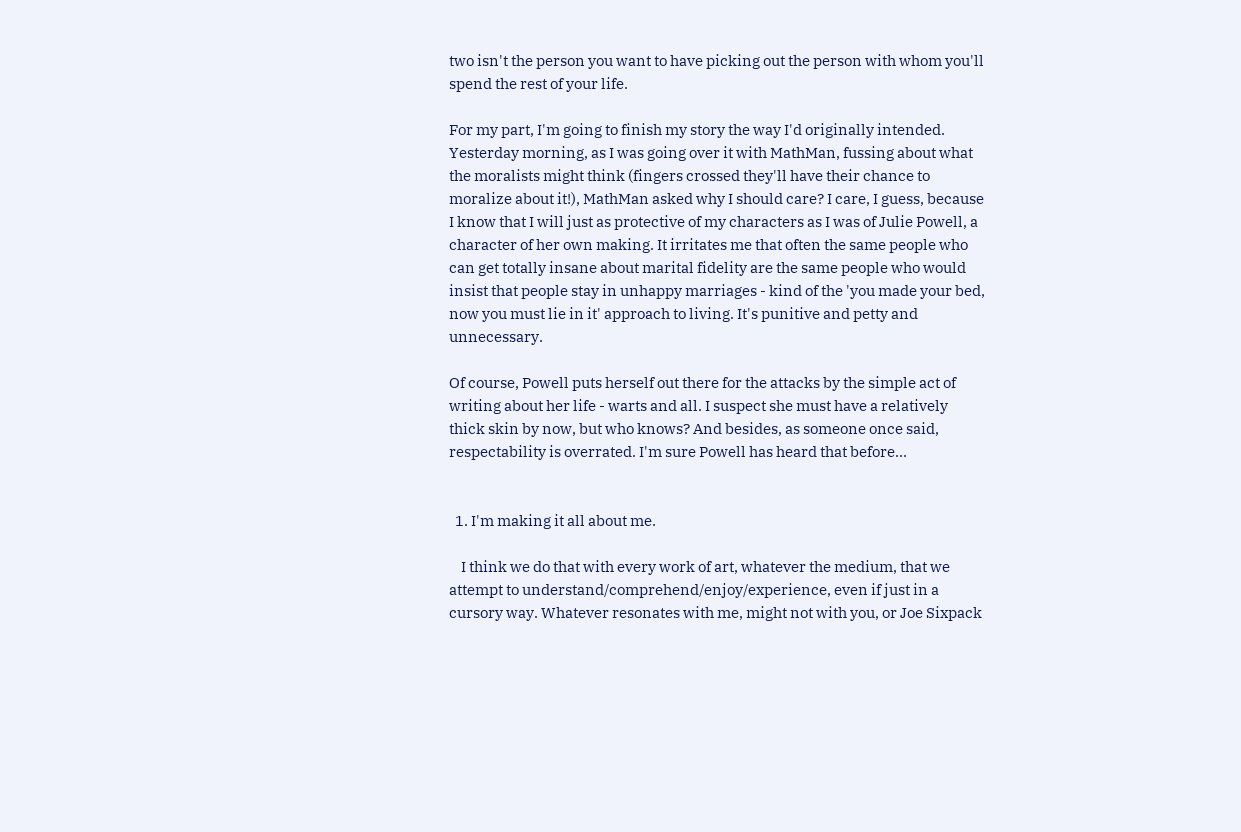two isn't the person you want to have picking out the person with whom you'll spend the rest of your life.

For my part, I'm going to finish my story the way I'd originally intended. Yesterday morning, as I was going over it with MathMan, fussing about what the moralists might think (fingers crossed they'll have their chance to moralize about it!), MathMan asked why I should care? I care, I guess, because I know that I will just as protective of my characters as I was of Julie Powell, a character of her own making. It irritates me that often the same people who can get totally insane about marital fidelity are the same people who would insist that people stay in unhappy marriages - kind of the 'you made your bed, now you must lie in it' approach to living. It's punitive and petty and unnecessary.

Of course, Powell puts herself out there for the attacks by the simple act of writing about her life - warts and all. I suspect she must have a relatively thick skin by now, but who knows? And besides, as someone once said, respectability is overrated. I'm sure Powell has heard that before...


  1. I'm making it all about me.

    I think we do that with every work of art, whatever the medium, that we attempt to understand/comprehend/enjoy/experience, even if just in a cursory way. Whatever resonates with me, might not with you, or Joe Sixpack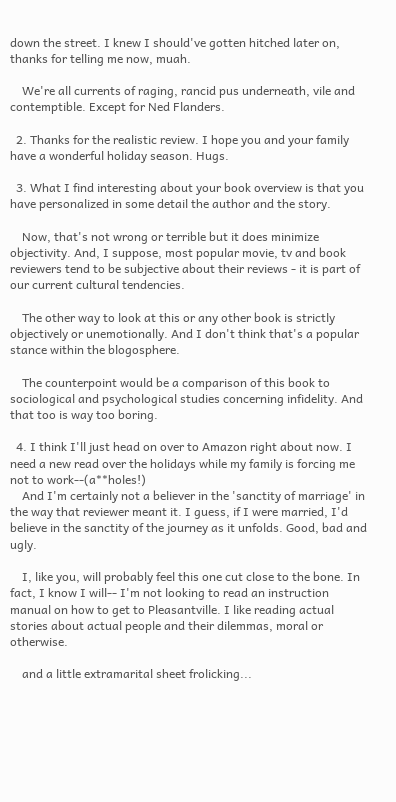down the street. I knew I should've gotten hitched later on, thanks for telling me now, muah.

    We're all currents of raging, rancid pus underneath, vile and contemptible. Except for Ned Flanders.

  2. Thanks for the realistic review. I hope you and your family have a wonderful holiday season. Hugs.

  3. What I find interesting about your book overview is that you have personalized in some detail the author and the story.

    Now, that's not wrong or terrible but it does minimize objectivity. And, I suppose, most popular movie, tv and book reviewers tend to be subjective about their reviews - it is part of our current cultural tendencies.

    The other way to look at this or any other book is strictly objectively or unemotionally. And I don't think that's a popular stance within the blogosphere.

    The counterpoint would be a comparison of this book to sociological and psychological studies concerning infidelity. And that too is way too boring.

  4. I think I'll just head on over to Amazon right about now. I need a new read over the holidays while my family is forcing me not to work--(a**holes!)
    And I'm certainly not a believer in the 'sanctity of marriage' in the way that reviewer meant it. I guess, if I were married, I'd believe in the sanctity of the journey as it unfolds. Good, bad and ugly.

    I, like you, will probably feel this one cut close to the bone. In fact, I know I will-- I'm not looking to read an instruction manual on how to get to Pleasantville. I like reading actual stories about actual people and their dilemmas, moral or otherwise.

    and a little extramarital sheet frolicking...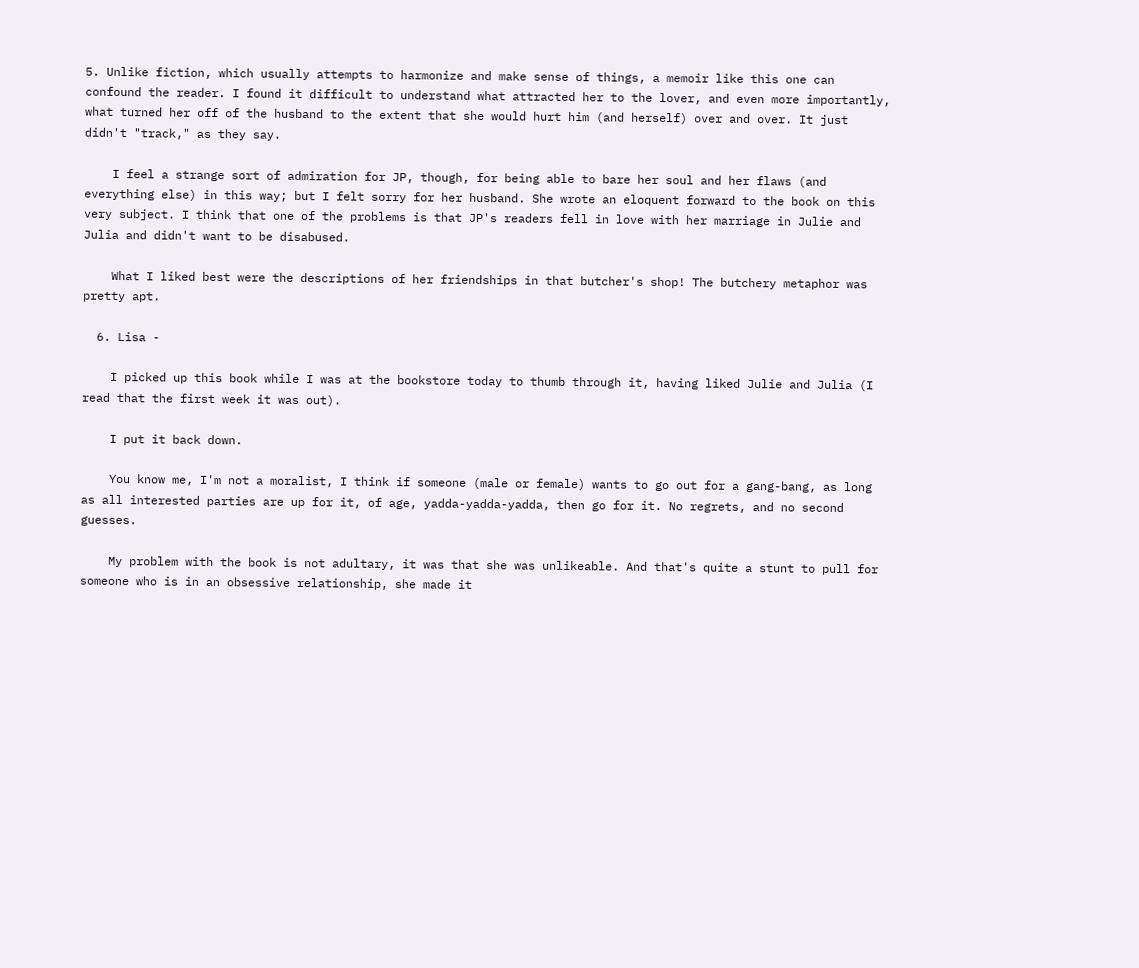5. Unlike fiction, which usually attempts to harmonize and make sense of things, a memoir like this one can confound the reader. I found it difficult to understand what attracted her to the lover, and even more importantly, what turned her off of the husband to the extent that she would hurt him (and herself) over and over. It just didn't "track," as they say.

    I feel a strange sort of admiration for JP, though, for being able to bare her soul and her flaws (and everything else) in this way; but I felt sorry for her husband. She wrote an eloquent forward to the book on this very subject. I think that one of the problems is that JP's readers fell in love with her marriage in Julie and Julia and didn't want to be disabused.

    What I liked best were the descriptions of her friendships in that butcher's shop! The butchery metaphor was pretty apt.

  6. Lisa -

    I picked up this book while I was at the bookstore today to thumb through it, having liked Julie and Julia (I read that the first week it was out).

    I put it back down.

    You know me, I'm not a moralist, I think if someone (male or female) wants to go out for a gang-bang, as long as all interested parties are up for it, of age, yadda-yadda-yadda, then go for it. No regrets, and no second guesses.

    My problem with the book is not adultary, it was that she was unlikeable. And that's quite a stunt to pull for someone who is in an obsessive relationship, she made it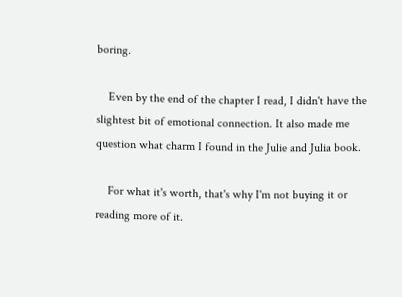boring.

    Even by the end of the chapter I read, I didn't have the slightest bit of emotional connection. It also made me question what charm I found in the Julie and Julia book.

    For what it's worth, that's why I'm not buying it or reading more of it.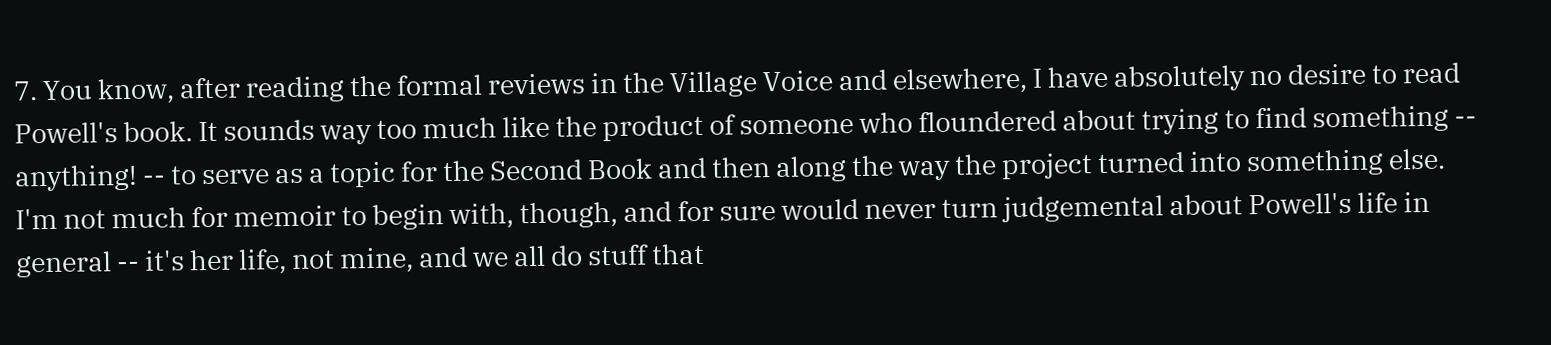7. You know, after reading the formal reviews in the Village Voice and elsewhere, I have absolutely no desire to read Powell's book. It sounds way too much like the product of someone who floundered about trying to find something -- anything! -- to serve as a topic for the Second Book and then along the way the project turned into something else. I'm not much for memoir to begin with, though, and for sure would never turn judgemental about Powell's life in general -- it's her life, not mine, and we all do stuff that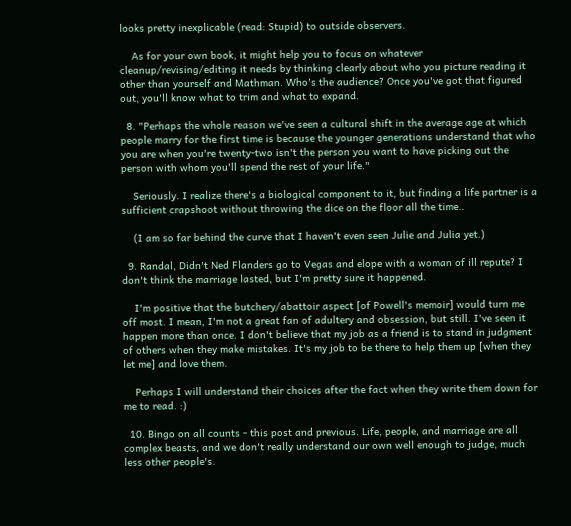looks pretty inexplicable (read: Stupid) to outside observers.

    As for your own book, it might help you to focus on whatever cleanup/revising/editing it needs by thinking clearly about who you picture reading it other than yourself and Mathman. Who's the audience? Once you've got that figured out, you'll know what to trim and what to expand.

  8. "Perhaps the whole reason we've seen a cultural shift in the average age at which people marry for the first time is because the younger generations understand that who you are when you're twenty-two isn't the person you want to have picking out the person with whom you'll spend the rest of your life."

    Seriously. I realize there's a biological component to it, but finding a life partner is a sufficient crapshoot without throwing the dice on the floor all the time..

    (I am so far behind the curve that I haven't even seen Julie and Julia yet.)

  9. Randal, Didn't Ned Flanders go to Vegas and elope with a woman of ill repute? I don't think the marriage lasted, but I'm pretty sure it happened.

    I'm positive that the butchery/abattoir aspect [of Powell's memoir] would turn me off most. I mean, I'm not a great fan of adultery and obsession, but still. I've seen it happen more than once. I don't believe that my job as a friend is to stand in judgment of others when they make mistakes. It's my job to be there to help them up [when they let me] and love them.

    Perhaps I will understand their choices after the fact when they write them down for me to read. :)

  10. Bingo on all counts - this post and previous. Life, people, and marriage are all complex beasts, and we don't really understand our own well enough to judge, much less other people's.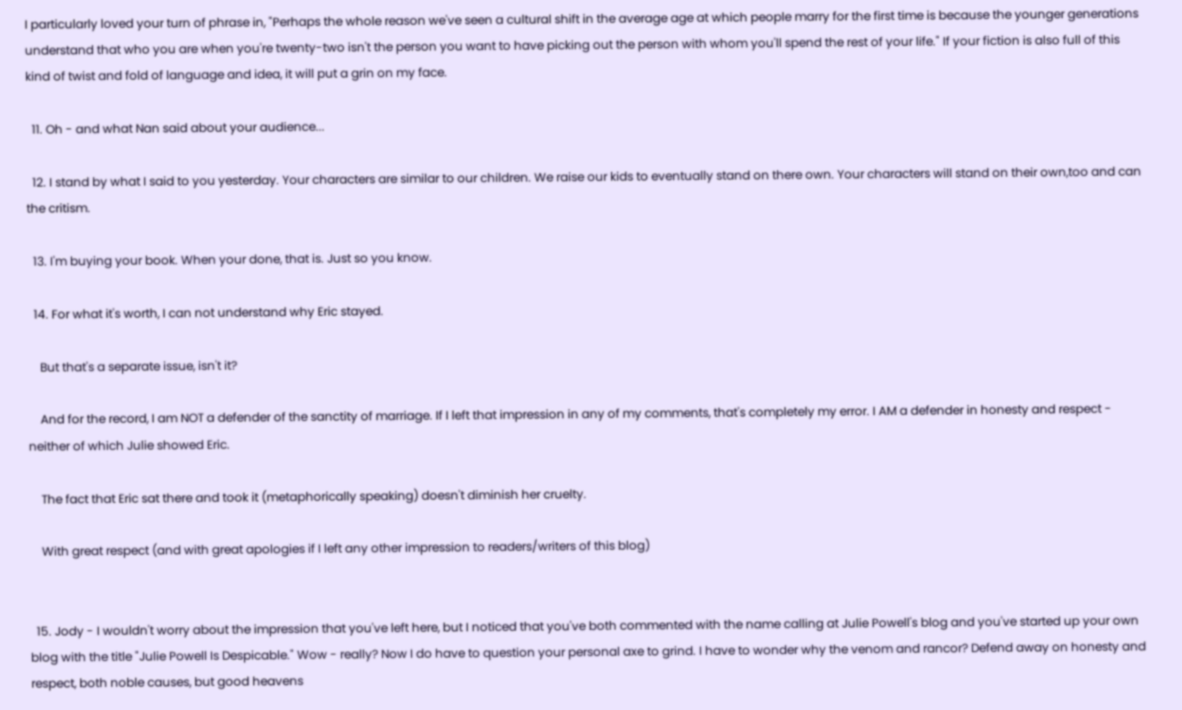I particularly loved your turn of phrase in, "Perhaps the whole reason we've seen a cultural shift in the average age at which people marry for the first time is because the younger generations understand that who you are when you're twenty-two isn't the person you want to have picking out the person with whom you'll spend the rest of your life." If your fiction is also full of this kind of twist and fold of language and idea, it will put a grin on my face.

  11. Oh - and what Nan said about your audience...

  12. I stand by what I said to you yesterday. Your characters are similar to our children. We raise our kids to eventually stand on there own. Your characters will stand on their own,too and can the critism.

  13. I'm buying your book. When your done, that is. Just so you know.

  14. For what it's worth, I can not understand why Eric stayed.

    But that's a separate issue, isn't it?

    And for the record, I am NOT a defender of the sanctity of marriage. If I left that impression in any of my comments, that's completely my error. I AM a defender in honesty and respect - neither of which Julie showed Eric.

    The fact that Eric sat there and took it (metaphorically speaking) doesn't diminish her cruelty.

    With great respect (and with great apologies if I left any other impression to readers/writers of this blog)


  15. Jody - I wouldn't worry about the impression that you've left here, but I noticed that you've both commented with the name calling at Julie Powell's blog and you've started up your own blog with the title "Julie Powell Is Despicable." Wow - really? Now I do have to question your personal axe to grind. I have to wonder why the venom and rancor? Defend away on honesty and respect, both noble causes, but good heavens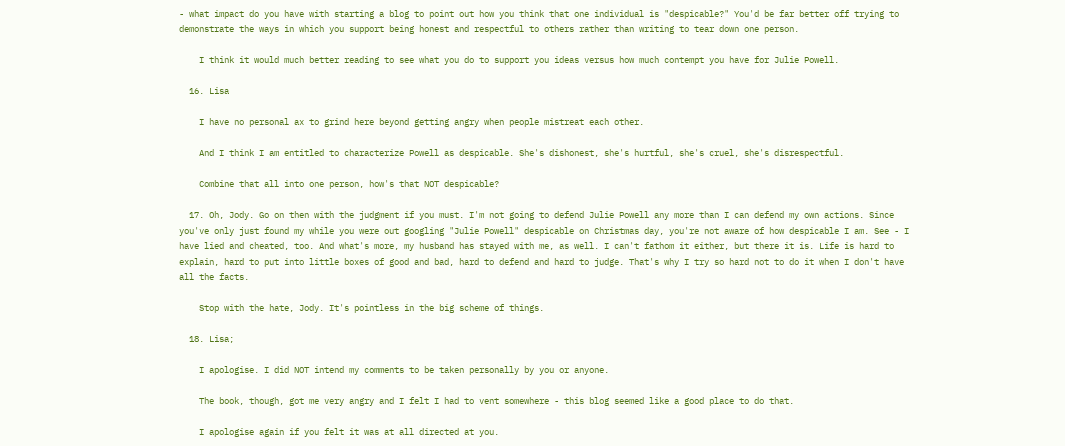- what impact do you have with starting a blog to point out how you think that one individual is "despicable?" You'd be far better off trying to demonstrate the ways in which you support being honest and respectful to others rather than writing to tear down one person.

    I think it would much better reading to see what you do to support you ideas versus how much contempt you have for Julie Powell.

  16. Lisa

    I have no personal ax to grind here beyond getting angry when people mistreat each other.

    And I think I am entitled to characterize Powell as despicable. She's dishonest, she's hurtful, she's cruel, she's disrespectful.

    Combine that all into one person, how's that NOT despicable?

  17. Oh, Jody. Go on then with the judgment if you must. I'm not going to defend Julie Powell any more than I can defend my own actions. Since you've only just found my while you were out googling "Julie Powell" despicable on Christmas day, you're not aware of how despicable I am. See - I have lied and cheated, too. And what's more, my husband has stayed with me, as well. I can't fathom it either, but there it is. Life is hard to explain, hard to put into little boxes of good and bad, hard to defend and hard to judge. That's why I try so hard not to do it when I don't have all the facts.

    Stop with the hate, Jody. It's pointless in the big scheme of things.

  18. Lisa;

    I apologise. I did NOT intend my comments to be taken personally by you or anyone.

    The book, though, got me very angry and I felt I had to vent somewhere - this blog seemed like a good place to do that.

    I apologise again if you felt it was at all directed at you.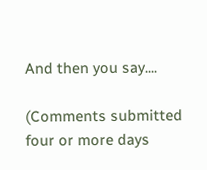And then you say....

(Comments submitted four or more days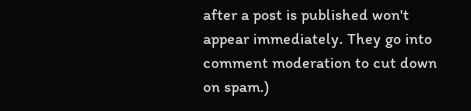after a post is published won't appear immediately. They go into comment moderation to cut down on spam.)